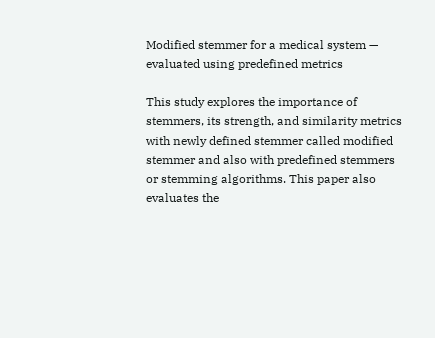Modified stemmer for a medical system — evaluated using predefined metrics

This study explores the importance of stemmers, its strength, and similarity metrics with newly defined stemmer called modified stemmer and also with predefined stemmers or stemming algorithms. This paper also evaluates the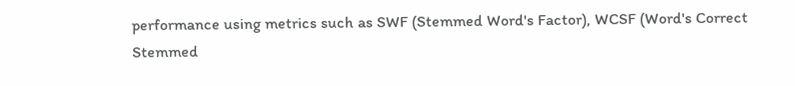performance using metrics such as SWF (Stemmed Word's Factor), WCSF (Word's Correct Stemmed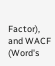Factor), and WACF (Word's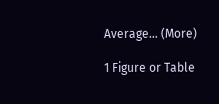Average… (More)

1 Figure or Table